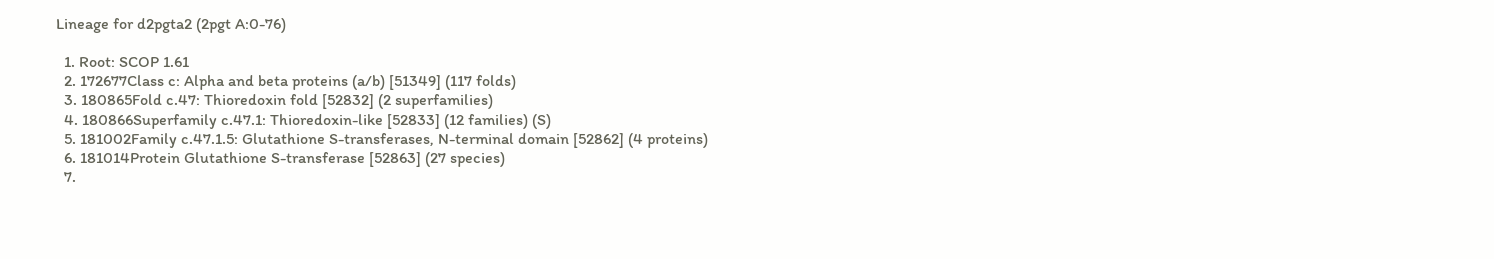Lineage for d2pgta2 (2pgt A:0-76)

  1. Root: SCOP 1.61
  2. 172677Class c: Alpha and beta proteins (a/b) [51349] (117 folds)
  3. 180865Fold c.47: Thioredoxin fold [52832] (2 superfamilies)
  4. 180866Superfamily c.47.1: Thioredoxin-like [52833] (12 families) (S)
  5. 181002Family c.47.1.5: Glutathione S-transferases, N-terminal domain [52862] (4 proteins)
  6. 181014Protein Glutathione S-transferase [52863] (27 species)
  7.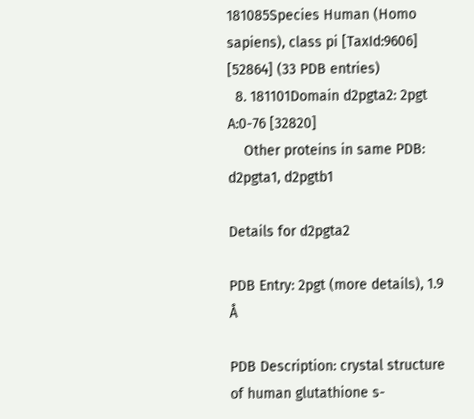181085Species Human (Homo sapiens), class pi [TaxId:9606] [52864] (33 PDB entries)
  8. 181101Domain d2pgta2: 2pgt A:0-76 [32820]
    Other proteins in same PDB: d2pgta1, d2pgtb1

Details for d2pgta2

PDB Entry: 2pgt (more details), 1.9 Å

PDB Description: crystal structure of human glutathione s-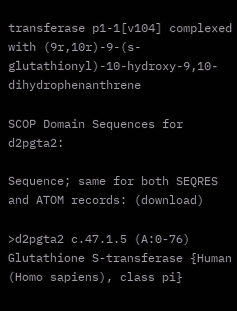transferase p1-1[v104] complexed with (9r,10r)-9-(s-glutathionyl)-10-hydroxy-9,10-dihydrophenanthrene

SCOP Domain Sequences for d2pgta2:

Sequence; same for both SEQRES and ATOM records: (download)

>d2pgta2 c.47.1.5 (A:0-76) Glutathione S-transferase {Human (Homo sapiens), class pi}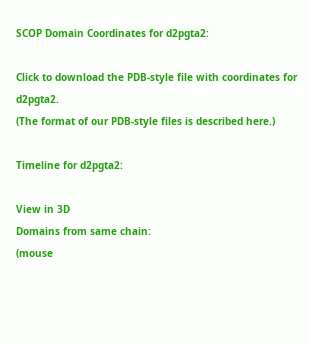SCOP Domain Coordinates for d2pgta2:

Click to download the PDB-style file with coordinates for d2pgta2.
(The format of our PDB-style files is described here.)

Timeline for d2pgta2:

View in 3D
Domains from same chain:
(mouse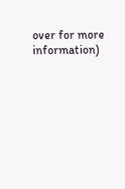over for more information)